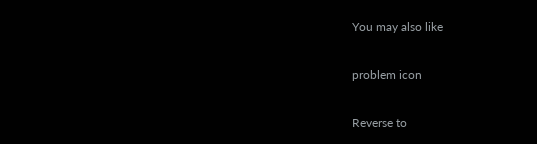You may also like

problem icon

Reverse to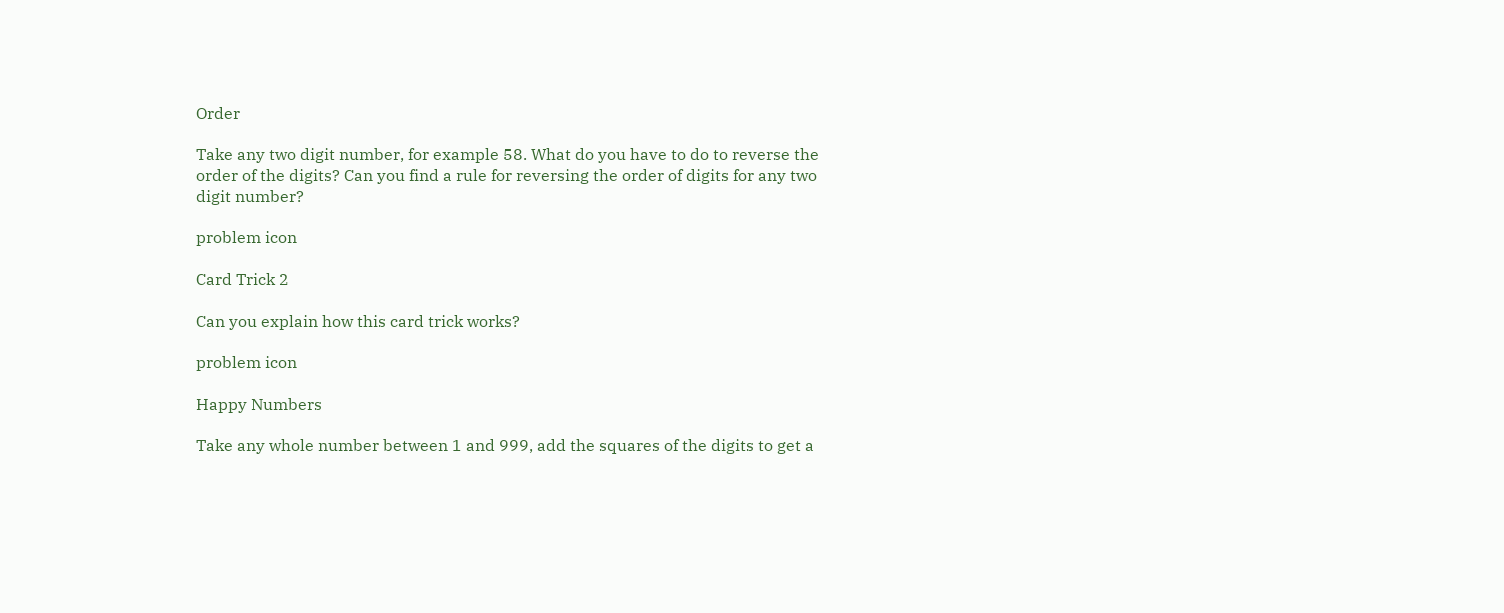Order

Take any two digit number, for example 58. What do you have to do to reverse the order of the digits? Can you find a rule for reversing the order of digits for any two digit number?

problem icon

Card Trick 2

Can you explain how this card trick works?

problem icon

Happy Numbers

Take any whole number between 1 and 999, add the squares of the digits to get a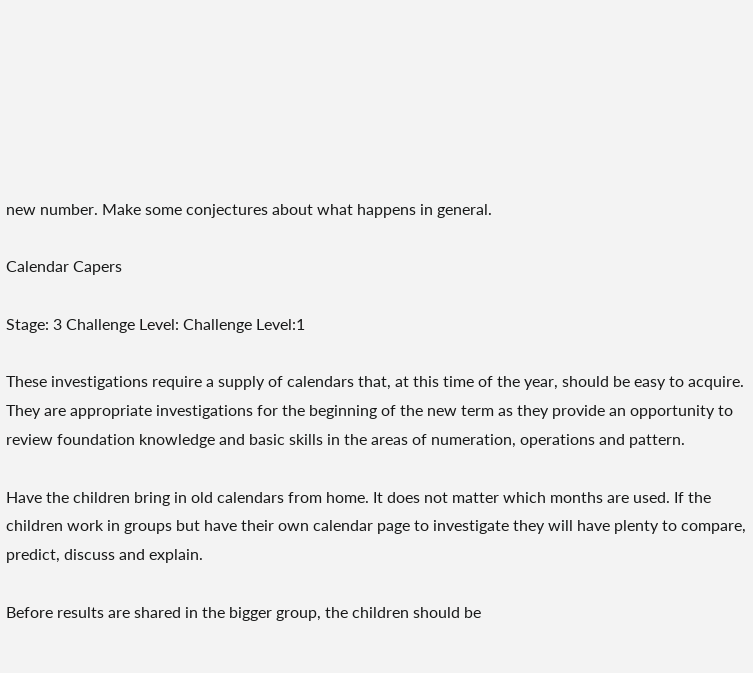new number. Make some conjectures about what happens in general.

Calendar Capers

Stage: 3 Challenge Level: Challenge Level:1

These investigations require a supply of calendars that, at this time of the year, should be easy to acquire. They are appropriate investigations for the beginning of the new term as they provide an opportunity to review foundation knowledge and basic skills in the areas of numeration, operations and pattern.

Have the children bring in old calendars from home. It does not matter which months are used. If the children work in groups but have their own calendar page to investigate they will have plenty to compare, predict, discuss and explain.

Before results are shared in the bigger group, the children should be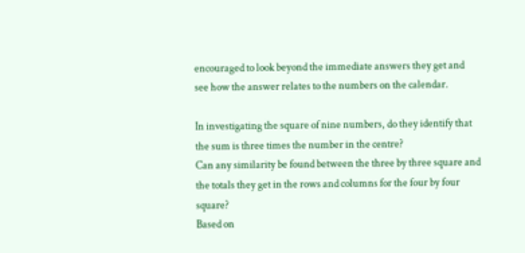encouraged to look beyond the immediate answers they get and see how the answer relates to the numbers on the calendar.

In investigating the square of nine numbers, do they identify that the sum is three times the number in the centre?
Can any similarity be found between the three by three square and the totals they get in the rows and columns for the four by four square?
Based on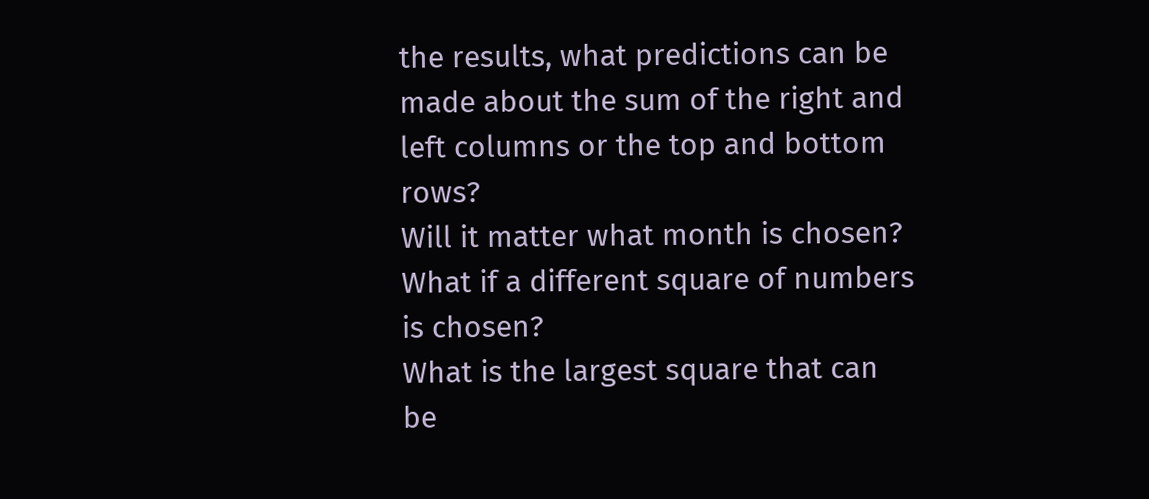the results, what predictions can be made about the sum of the right and left columns or the top and bottom rows?
Will it matter what month is chosen?
What if a different square of numbers is chosen?
What is the largest square that can be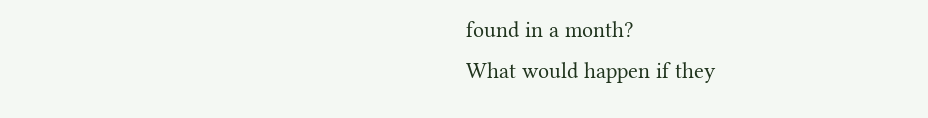found in a month?
What would happen if they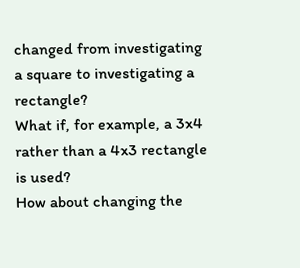changed from investigating a square to investigating a rectangle?
What if, for example, a 3x4 rather than a 4x3 rectangle is used?
How about changing the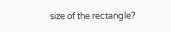size of the rectangle?